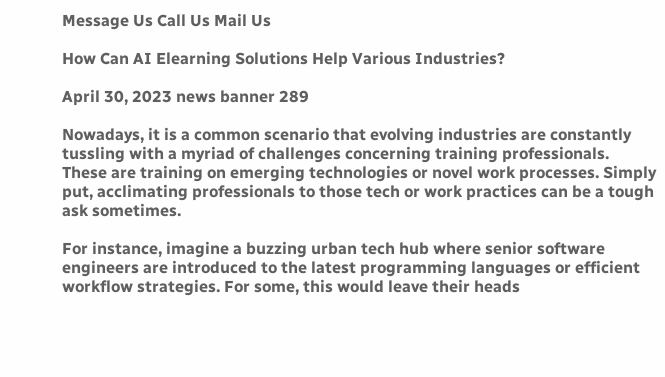Message Us Call Us Mail Us

How Can AI Elearning Solutions Help Various Industries?

April 30, 2023 news banner 289

Nowadays, it is a common scenario that evolving industries are constantly tussling with a myriad of challenges concerning training professionals. These are training on emerging technologies or novel work processes. Simply put, acclimating professionals to those tech or work practices can be a tough ask sometimes.

For instance, imagine a buzzing urban tech hub where senior software engineers are introduced to the latest programming languages or efficient workflow strategies. For some, this would leave their heads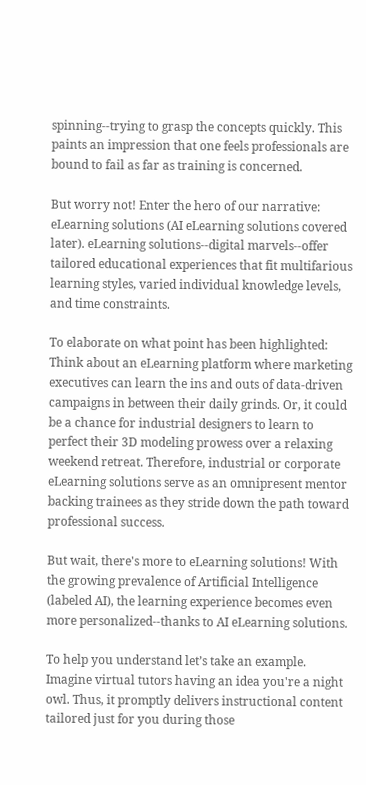spinning--trying to grasp the concepts quickly. This paints an impression that one feels professionals are bound to fail as far as training is concerned.

But worry not! Enter the hero of our narrative: eLearning solutions (AI eLearning solutions covered later). eLearning solutions--digital marvels--offer tailored educational experiences that fit multifarious learning styles, varied individual knowledge levels, and time constraints.

To elaborate on what point has been highlighted: Think about an eLearning platform where marketing executives can learn the ins and outs of data-driven campaigns in between their daily grinds. Or, it could be a chance for industrial designers to learn to perfect their 3D modeling prowess over a relaxing weekend retreat. Therefore, industrial or corporate eLearning solutions serve as an omnipresent mentor backing trainees as they stride down the path toward professional success.

But wait, there's more to eLearning solutions! With the growing prevalence of Artificial Intelligence (labeled AI), the learning experience becomes even more personalized--thanks to AI eLearning solutions.

To help you understand let’s take an example. Imagine virtual tutors having an idea you're a night owl. Thus, it promptly delivers instructional content tailored just for you during those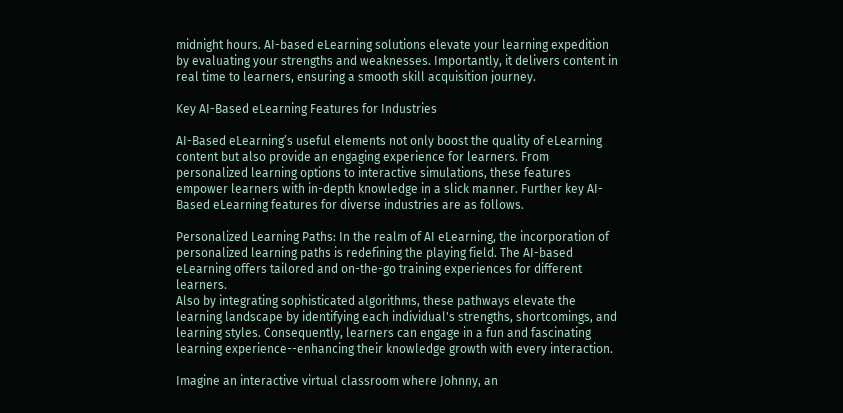midnight hours. AI-based eLearning solutions elevate your learning expedition by evaluating your strengths and weaknesses. Importantly, it delivers content in real time to learners, ensuring a smooth skill acquisition journey.

Key AI-Based eLearning Features for Industries

AI-Based eLearning’s useful elements not only boost the quality of eLearning content but also provide an engaging experience for learners. From personalized learning options to interactive simulations, these features empower learners with in-depth knowledge in a slick manner. Further key AI-Based eLearning features for diverse industries are as follows.

Personalized Learning Paths: In the realm of AI eLearning, the incorporation of personalized learning paths is redefining the playing field. The AI-based eLearning offers tailored and on-the-go training experiences for different learners.
Also by integrating sophisticated algorithms, these pathways elevate the learning landscape by identifying each individual's strengths, shortcomings, and learning styles. Consequently, learners can engage in a fun and fascinating learning experience--enhancing their knowledge growth with every interaction.

Imagine an interactive virtual classroom where Johnny, an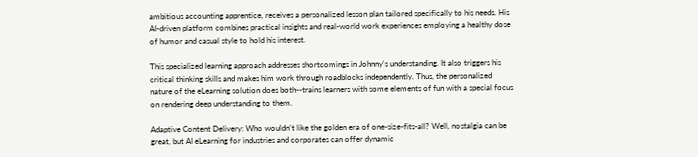ambitious accounting apprentice, receives a personalized lesson plan tailored specifically to his needs. His AI-driven platform combines practical insights and real-world work experiences employing a healthy dose of humor and casual style to hold his interest.

This specialized learning approach addresses shortcomings in Johnny's understanding. It also triggers his critical thinking skills and makes him work through roadblocks independently. Thus, the personalized nature of the eLearning solution does both--trains learners with some elements of fun with a special focus on rendering deep understanding to them.

Adaptive Content Delivery: Who wouldn’t like the golden era of one-size-fits-all? Well, nostalgia can be great, but AI eLearning for industries and corporates can offer dynamic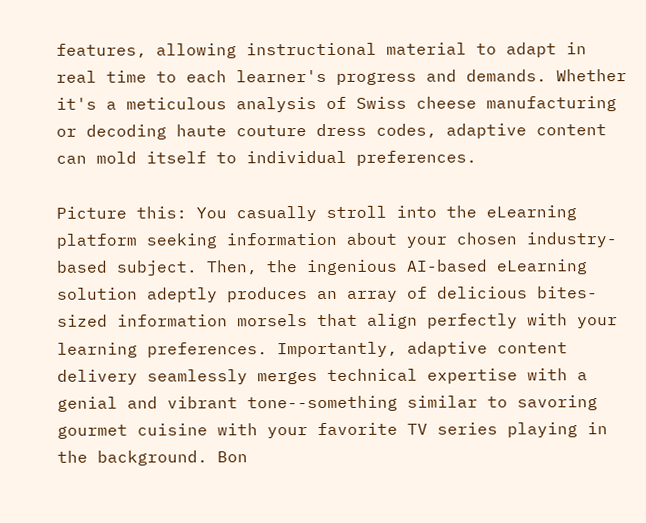features, allowing instructional material to adapt in real time to each learner's progress and demands. Whether it's a meticulous analysis of Swiss cheese manufacturing or decoding haute couture dress codes, adaptive content can mold itself to individual preferences.

Picture this: You casually stroll into the eLearning platform seeking information about your chosen industry-based subject. Then, the ingenious AI-based eLearning solution adeptly produces an array of delicious bites-sized information morsels that align perfectly with your learning preferences. Importantly, adaptive content delivery seamlessly merges technical expertise with a genial and vibrant tone--something similar to savoring gourmet cuisine with your favorite TV series playing in the background. Bon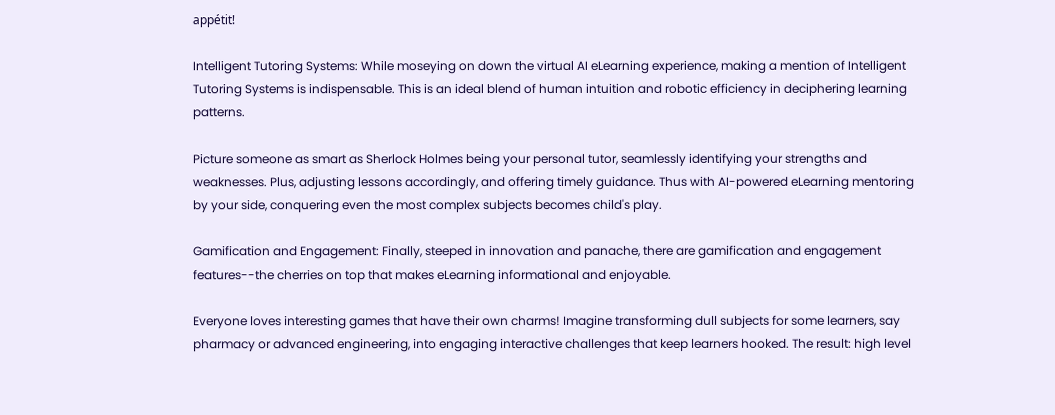appétit!

Intelligent Tutoring Systems: While moseying on down the virtual AI eLearning experience, making a mention of Intelligent Tutoring Systems is indispensable. This is an ideal blend of human intuition and robotic efficiency in deciphering learning patterns.

Picture someone as smart as Sherlock Holmes being your personal tutor, seamlessly identifying your strengths and weaknesses. Plus, adjusting lessons accordingly, and offering timely guidance. Thus with AI-powered eLearning mentoring by your side, conquering even the most complex subjects becomes child's play.

Gamification and Engagement: Finally, steeped in innovation and panache, there are gamification and engagement features--the cherries on top that makes eLearning informational and enjoyable.

Everyone loves interesting games that have their own charms! Imagine transforming dull subjects for some learners, say pharmacy or advanced engineering, into engaging interactive challenges that keep learners hooked. The result: high level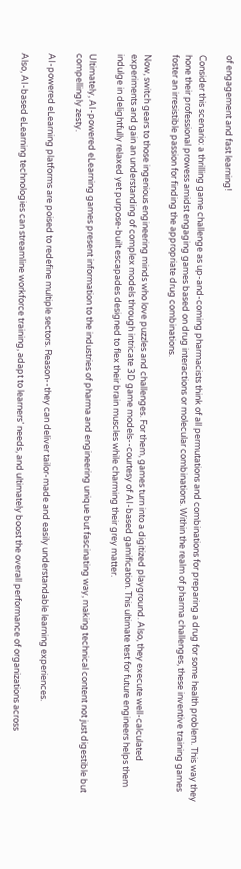of engagement and fast learning!

Consider this scenario: a thrilling game challenge as up-and-coming pharmacists think of all permutations and combinations for preparing a drug for some health problem. This way they hone their professional prowess amidst engaging games based on drug interactions or molecular combinations. Within the realm of pharma challenges, these inventive training games foster an irresistible passion for finding the appropriate drug combinations.

Now, switch gears to those ingenious engineering minds who love puzzles and challenges. For them, games turn into a digitized playground. Also, they execute well-calculated experiments and gain an understanding of complex models through intricate 3D game models--courtesy of AI-based gamification. This ultimate test for future engineers helps them indulge in delightfully relaxed yet purpose-built escapades designed to flex their brain muscles while charming their grey matter.

Ultimately, AI-powered eLearning games present information to the industries of pharma and engineering unique but fascinating way, making technical content not just digestible but compellingly zesty.

AI-powered eLearning platforms are poised to redefine multiple sectors. Reason--they can deliver tailor-made and easily understandable learning experiences.

Also, AI-based eLearning technologies can streamline workforce training, adapt to learners’ needs, and ultimately boost the overall performance of organizations across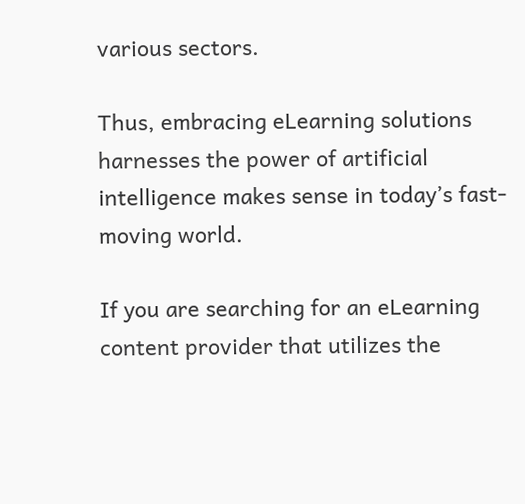various sectors.

Thus, embracing eLearning solutions harnesses the power of artificial intelligence makes sense in today’s fast-moving world.

If you are searching for an eLearning content provider that utilizes the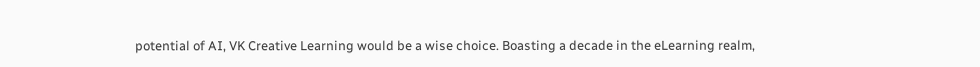potential of AI, VK Creative Learning would be a wise choice. Boasting a decade in the eLearning realm,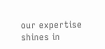our expertise shines in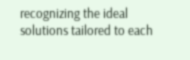recognizing the ideal solutions tailored to each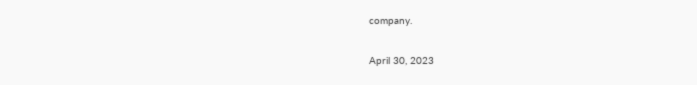company.

April 30, 2023